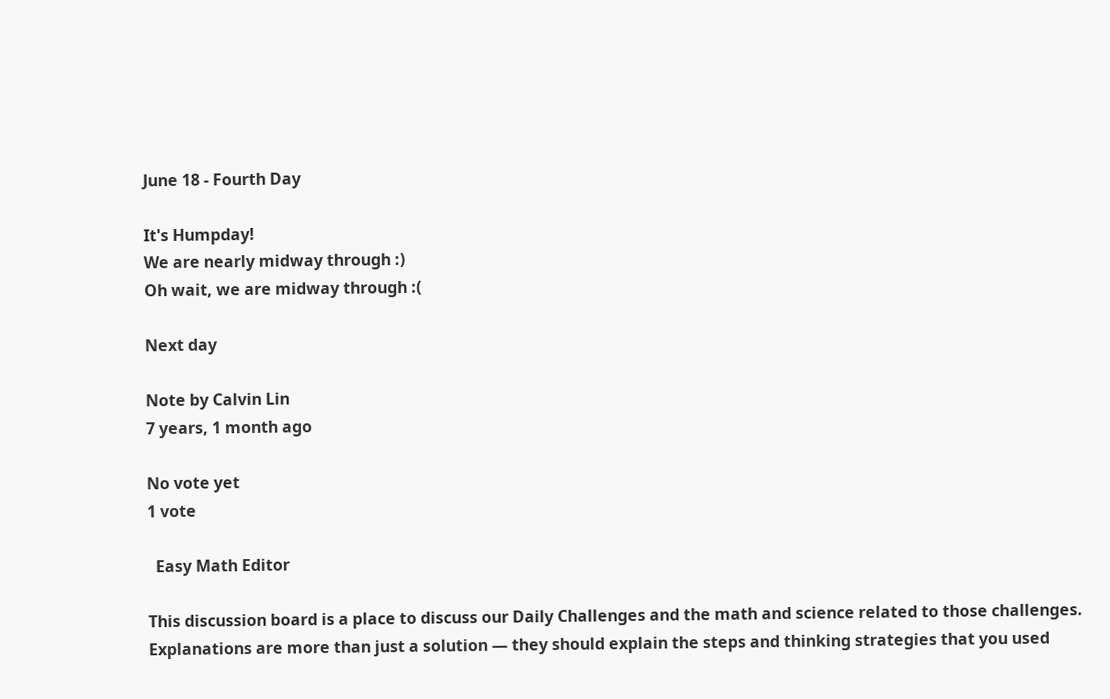June 18 - Fourth Day

It's Humpday!
We are nearly midway through :)
Oh wait, we are midway through :(

Next day

Note by Calvin Lin
7 years, 1 month ago

No vote yet
1 vote

  Easy Math Editor

This discussion board is a place to discuss our Daily Challenges and the math and science related to those challenges. Explanations are more than just a solution — they should explain the steps and thinking strategies that you used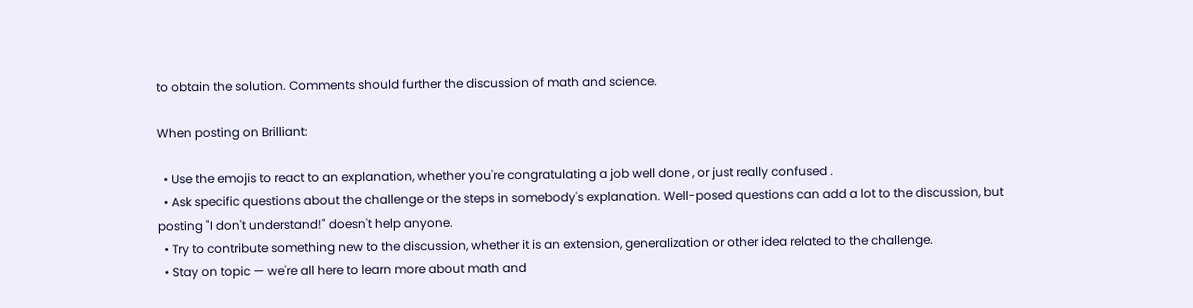to obtain the solution. Comments should further the discussion of math and science.

When posting on Brilliant:

  • Use the emojis to react to an explanation, whether you're congratulating a job well done , or just really confused .
  • Ask specific questions about the challenge or the steps in somebody's explanation. Well-posed questions can add a lot to the discussion, but posting "I don't understand!" doesn't help anyone.
  • Try to contribute something new to the discussion, whether it is an extension, generalization or other idea related to the challenge.
  • Stay on topic — we're all here to learn more about math and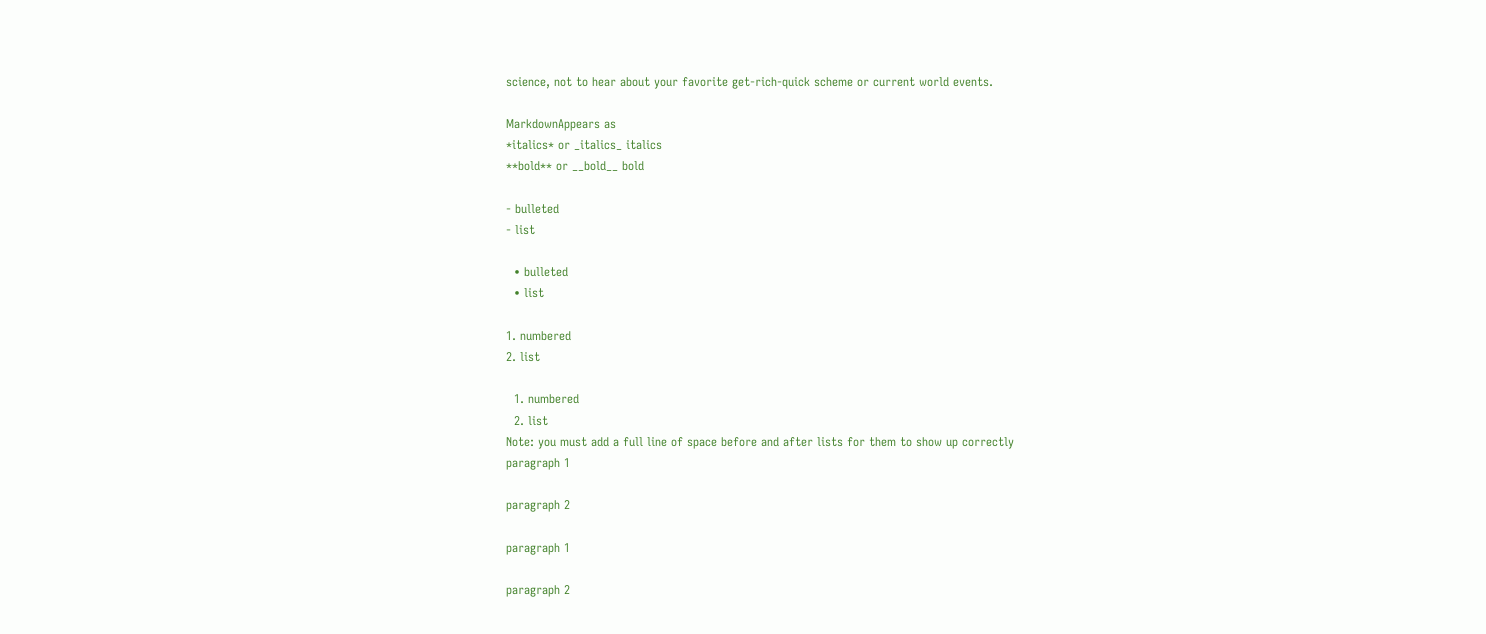science, not to hear about your favorite get-rich-quick scheme or current world events.

MarkdownAppears as
*italics* or _italics_ italics
**bold** or __bold__ bold

- bulleted
- list

  • bulleted
  • list

1. numbered
2. list

  1. numbered
  2. list
Note: you must add a full line of space before and after lists for them to show up correctly
paragraph 1

paragraph 2

paragraph 1

paragraph 2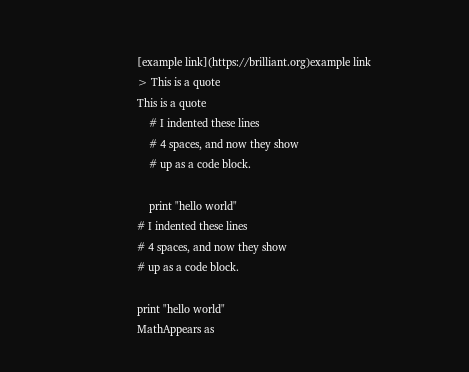[example link](https://brilliant.org)example link
> This is a quote
This is a quote
    # I indented these lines
    # 4 spaces, and now they show
    # up as a code block.

    print "hello world"
# I indented these lines
# 4 spaces, and now they show
# up as a code block.

print "hello world"
MathAppears as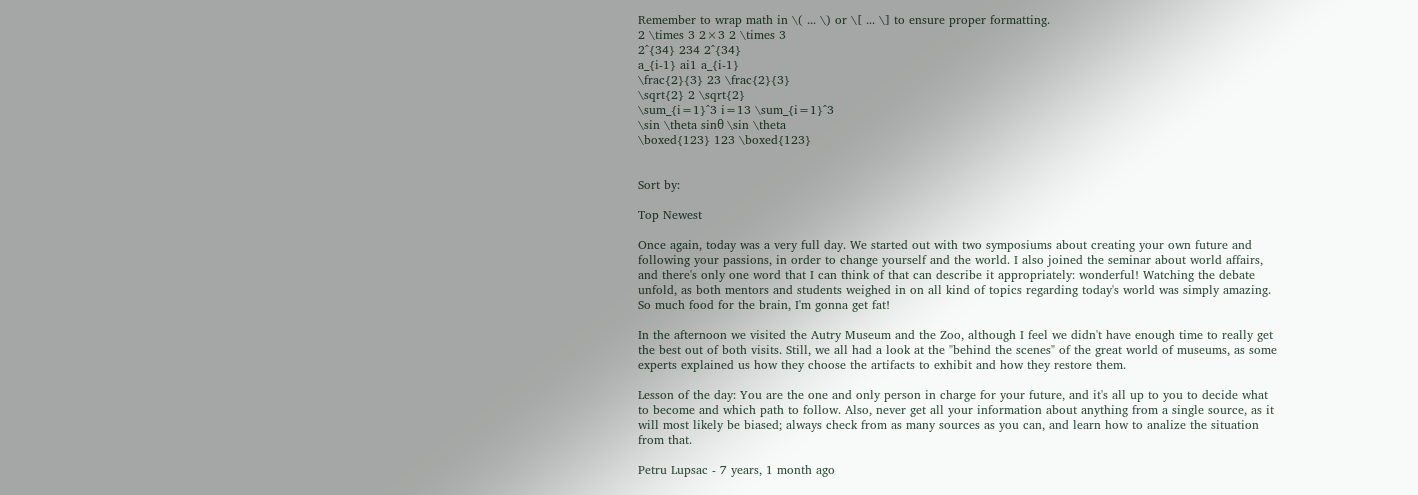Remember to wrap math in \( ... \) or \[ ... \] to ensure proper formatting.
2 \times 3 2×3 2 \times 3
2^{34} 234 2^{34}
a_{i-1} ai1 a_{i-1}
\frac{2}{3} 23 \frac{2}{3}
\sqrt{2} 2 \sqrt{2}
\sum_{i=1}^3 i=13 \sum_{i=1}^3
\sin \theta sinθ \sin \theta
\boxed{123} 123 \boxed{123}


Sort by:

Top Newest

Once again, today was a very full day. We started out with two symposiums about creating your own future and following your passions, in order to change yourself and the world. I also joined the seminar about world affairs, and there's only one word that I can think of that can describe it appropriately: wonderful! Watching the debate unfold, as both mentors and students weighed in on all kind of topics regarding today's world was simply amazing. So much food for the brain, I'm gonna get fat!

In the afternoon we visited the Autry Museum and the Zoo, although I feel we didn't have enough time to really get the best out of both visits. Still, we all had a look at the "behind the scenes" of the great world of museums, as some experts explained us how they choose the artifacts to exhibit and how they restore them.

Lesson of the day: You are the one and only person in charge for your future, and it's all up to you to decide what to become and which path to follow. Also, never get all your information about anything from a single source, as it will most likely be biased; always check from as many sources as you can, and learn how to analize the situation from that.

Petru Lupsac - 7 years, 1 month ago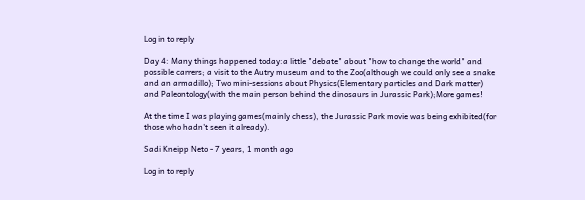Log in to reply

Day 4: Many things happened today:a little "debate" about "how to change the world" and possible carrers; a visit to the Autry museum and to the Zoo(although we could only see a snake and an armadillo); Two mini-sessions about Physics(Elementary particles and Dark matter) and Paleontology(with the main person behind the dinosaurs in Jurassic Park);More games!

At the time I was playing games(mainly chess), the Jurassic Park movie was being exhibited(for those who hadn't seen it already).

Sadi Kneipp Neto - 7 years, 1 month ago

Log in to reply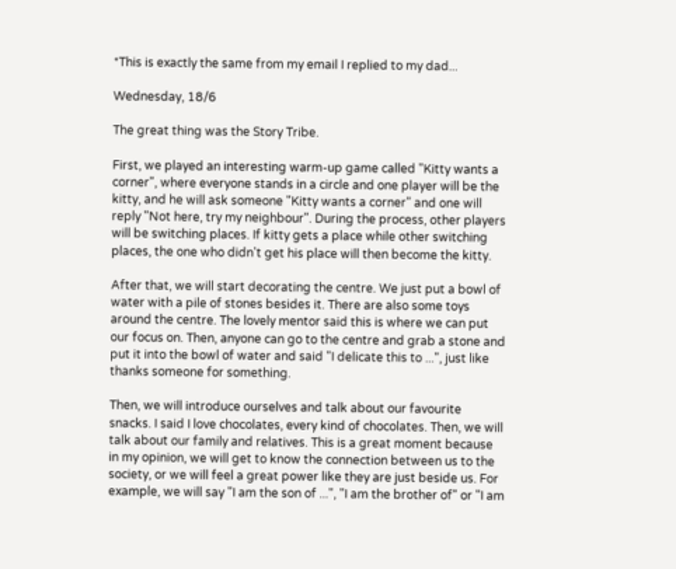*This is exactly the same from my email I replied to my dad...

Wednesday, 18/6

The great thing was the Story Tribe.

First, we played an interesting warm-up game called "Kitty wants a corner", where everyone stands in a circle and one player will be the kitty, and he will ask someone "Kitty wants a corner" and one will reply "Not here, try my neighbour". During the process, other players will be switching places. If kitty gets a place while other switching places, the one who didn't get his place will then become the kitty.

After that, we will start decorating the centre. We just put a bowl of water with a pile of stones besides it. There are also some toys around the centre. The lovely mentor said this is where we can put our focus on. Then, anyone can go to the centre and grab a stone and put it into the bowl of water and said "I delicate this to ...", just like thanks someone for something.

Then, we will introduce ourselves and talk about our favourite snacks. I said I love chocolates, every kind of chocolates. Then, we will talk about our family and relatives. This is a great moment because in my opinion, we will get to know the connection between us to the society, or we will feel a great power like they are just beside us. For example, we will say "I am the son of ...", "I am the brother of" or "I am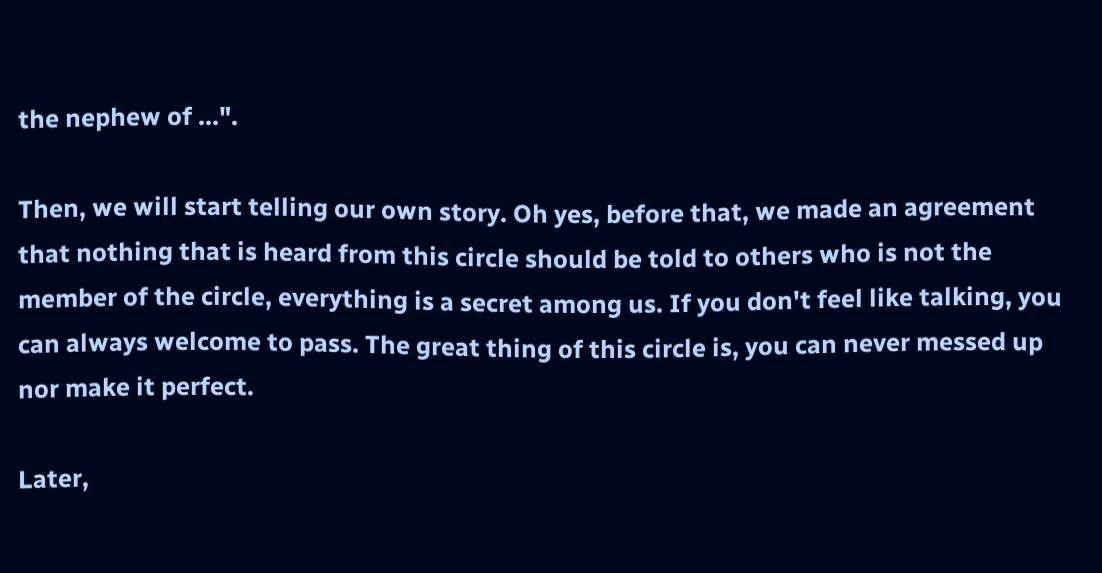the nephew of ...".

Then, we will start telling our own story. Oh yes, before that, we made an agreement that nothing that is heard from this circle should be told to others who is not the member of the circle, everything is a secret among us. If you don't feel like talking, you can always welcome to pass. The great thing of this circle is, you can never messed up nor make it perfect.

Later,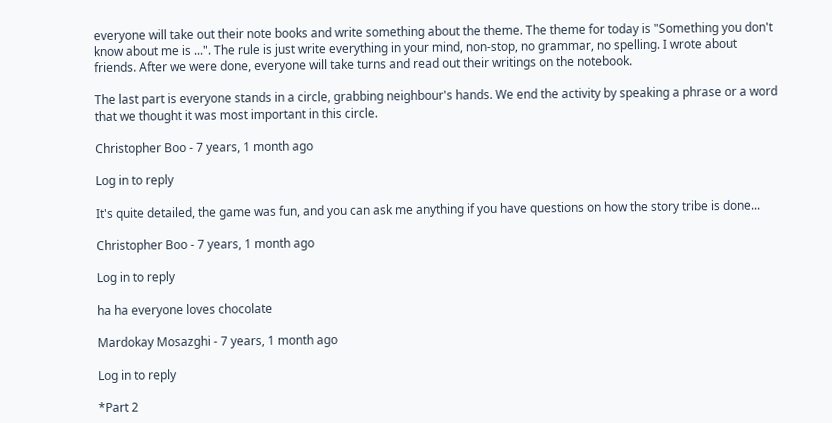everyone will take out their note books and write something about the theme. The theme for today is "Something you don't know about me is ...". The rule is just write everything in your mind, non-stop, no grammar, no spelling. I wrote about friends. After we were done, everyone will take turns and read out their writings on the notebook.

The last part is everyone stands in a circle, grabbing neighbour's hands. We end the activity by speaking a phrase or a word that we thought it was most important in this circle.

Christopher Boo - 7 years, 1 month ago

Log in to reply

It's quite detailed, the game was fun, and you can ask me anything if you have questions on how the story tribe is done...

Christopher Boo - 7 years, 1 month ago

Log in to reply

ha ha everyone loves chocolate

Mardokay Mosazghi - 7 years, 1 month ago

Log in to reply

*Part 2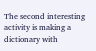The second interesting activity is making a dictionary with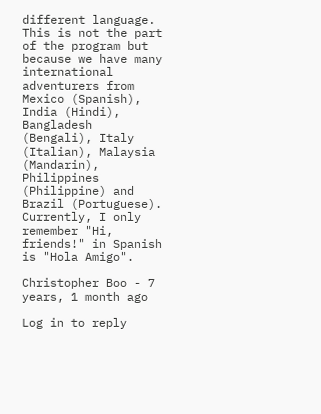different language. This is not the part of the program but because we have many international adventurers from Mexico (Spanish), India (Hindi), Bangladesh (Bengali), Italy (Italian), Malaysia (Mandarin), Philippines (Philippine) and Brazil (Portuguese). Currently, I only remember "Hi, friends!" in Spanish is "Hola Amigo".

Christopher Boo - 7 years, 1 month ago

Log in to reply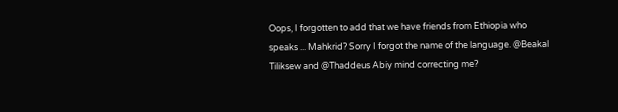Oops, I forgotten to add that we have friends from Ethiopia who speaks ... Mahkrid? Sorry I forgot the name of the language. @Beakal Tiliksew and @Thaddeus Abiy mind correcting me?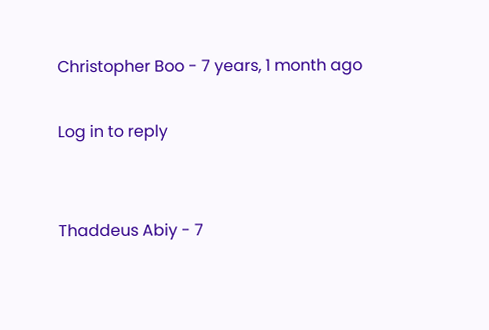Christopher Boo - 7 years, 1 month ago

Log in to reply


Thaddeus Abiy - 7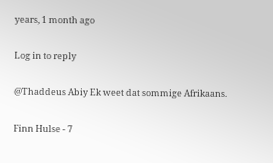years, 1 month ago

Log in to reply

@Thaddeus Abiy Ek weet dat sommige Afrikaans.

Finn Hulse - 7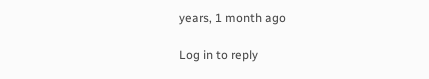years, 1 month ago

Log in to reply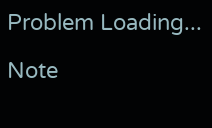Problem Loading...

Note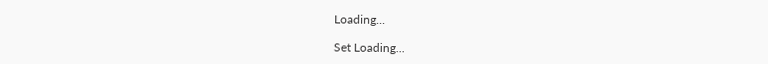Loading...

Set Loading...